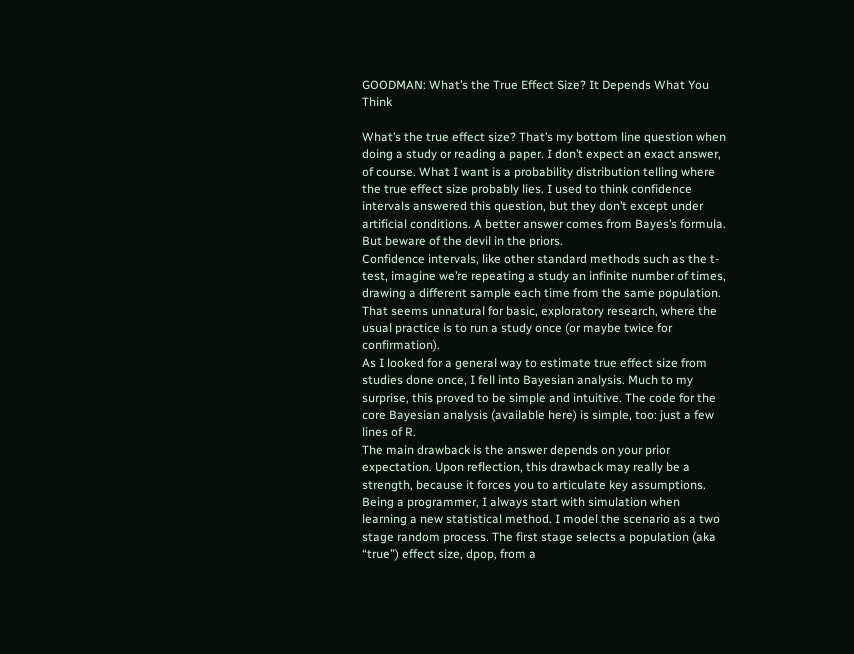GOODMAN: What’s the True Effect Size? It Depends What You Think

What’s the true effect size? That’s my bottom line question when doing a study or reading a paper. I don’t expect an exact answer, of course. What I want is a probability distribution telling where the true effect size probably lies. I used to think confidence intervals answered this question, but they don’t except under artificial conditions. A better answer comes from Bayes’s formula. But beware of the devil in the priors.
Confidence intervals, like other standard methods such as the t-test, imagine we’re repeating a study an infinite number of times, drawing a different sample each time from the same population. That seems unnatural for basic, exploratory research, where the usual practice is to run a study once (or maybe twice for confirmation).
As I looked for a general way to estimate true effect size from studies done once, I fell into Bayesian analysis. Much to my surprise, this proved to be simple and intuitive. The code for the core Bayesian analysis (available here) is simple, too: just a few lines of R.
The main drawback is the answer depends on your prior expectation. Upon reflection, this drawback may really be a strength, because it forces you to articulate key assumptions.
Being a programmer, I always start with simulation when learning a new statistical method. I model the scenario as a two stage random process. The first stage selects a population (aka “true”) effect size, dpop, from a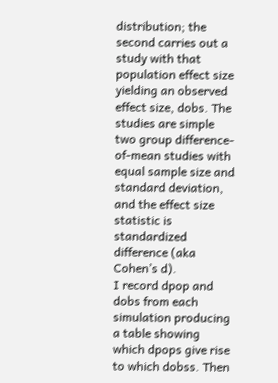distribution; the second carries out a study with that population effect size yielding an observed effect size, dobs. The studies are simple two group difference-of-mean studies with equal sample size and standard deviation, and the effect size statistic is standardized difference (aka Cohen’s d).
I record dpop and dobs from each simulation producing a table showing which dpops give rise to which dobss. Then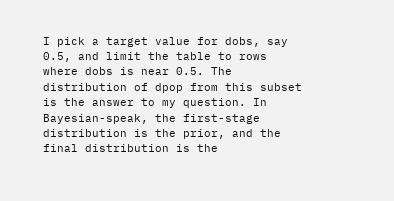I pick a target value for dobs, say 0.5, and limit the table to rows where dobs is near 0.5. The distribution of dpop from this subset is the answer to my question. In Bayesian-speak, the first-stage distribution is the prior, and the final distribution is the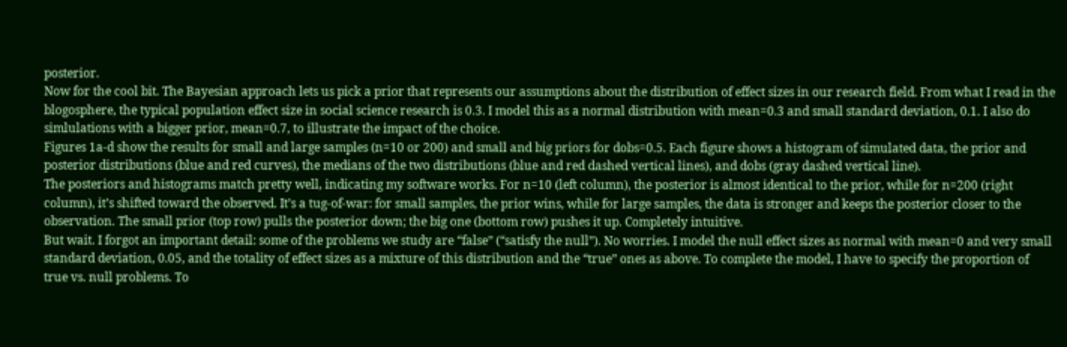posterior.
Now for the cool bit. The Bayesian approach lets us pick a prior that represents our assumptions about the distribution of effect sizes in our research field. From what I read in the blogosphere, the typical population effect size in social science research is 0.3. I model this as a normal distribution with mean=0.3 and small standard deviation, 0.1. I also do simlulations with a bigger prior, mean=0.7, to illustrate the impact of the choice.
Figures 1a-d show the results for small and large samples (n=10 or 200) and small and big priors for dobs=0.5. Each figure shows a histogram of simulated data, the prior and posterior distributions (blue and red curves), the medians of the two distributions (blue and red dashed vertical lines), and dobs (gray dashed vertical line).
The posteriors and histograms match pretty well, indicating my software works. For n=10 (left column), the posterior is almost identical to the prior, while for n=200 (right column), it’s shifted toward the observed. It’s a tug-of-war: for small samples, the prior wins, while for large samples, the data is stronger and keeps the posterior closer to the observation. The small prior (top row) pulls the posterior down; the big one (bottom row) pushes it up. Completely intuitive.
But wait. I forgot an important detail: some of the problems we study are “false” (“satisfy the null”). No worries. I model the null effect sizes as normal with mean=0 and very small standard deviation, 0.05, and the totality of effect sizes as a mixture of this distribution and the “true” ones as above. To complete the model, I have to specify the proportion of true vs. null problems. To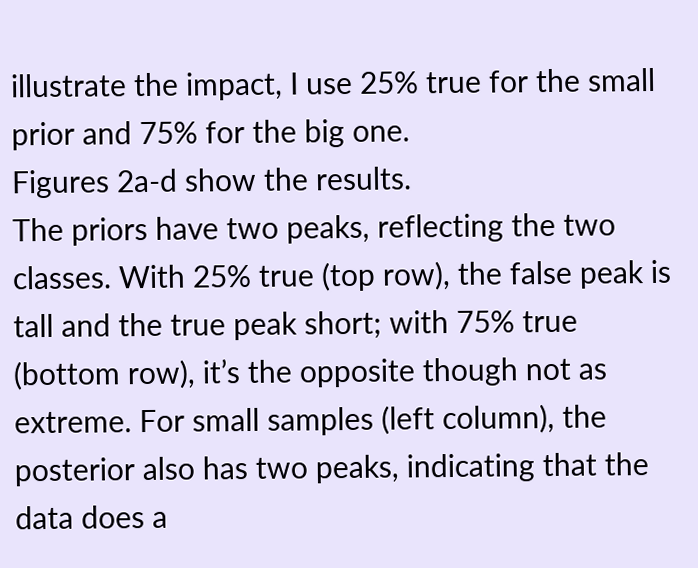illustrate the impact, I use 25% true for the small prior and 75% for the big one.
Figures 2a-d show the results.
The priors have two peaks, reflecting the two classes. With 25% true (top row), the false peak is tall and the true peak short; with 75% true (bottom row), it’s the opposite though not as extreme. For small samples (left column), the posterior also has two peaks, indicating that the data does a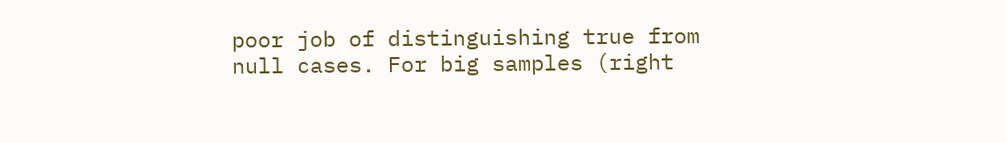poor job of distinguishing true from null cases. For big samples (right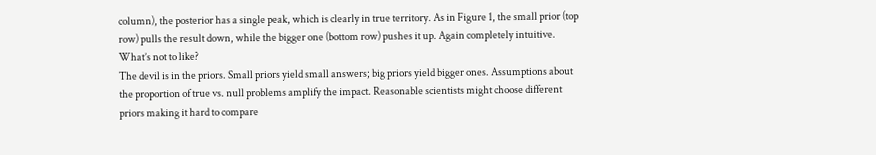column), the posterior has a single peak, which is clearly in true territory. As in Figure 1, the small prior (top row) pulls the result down, while the bigger one (bottom row) pushes it up. Again completely intuitive.
What’s not to like?
The devil is in the priors. Small priors yield small answers; big priors yield bigger ones. Assumptions about the proportion of true vs. null problems amplify the impact. Reasonable scientists might choose different priors making it hard to compare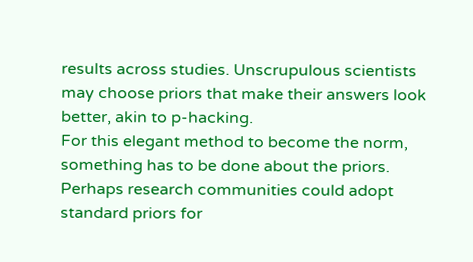results across studies. Unscrupulous scientists may choose priors that make their answers look better, akin to p-hacking.
For this elegant method to become the norm, something has to be done about the priors. Perhaps research communities could adopt standard priors for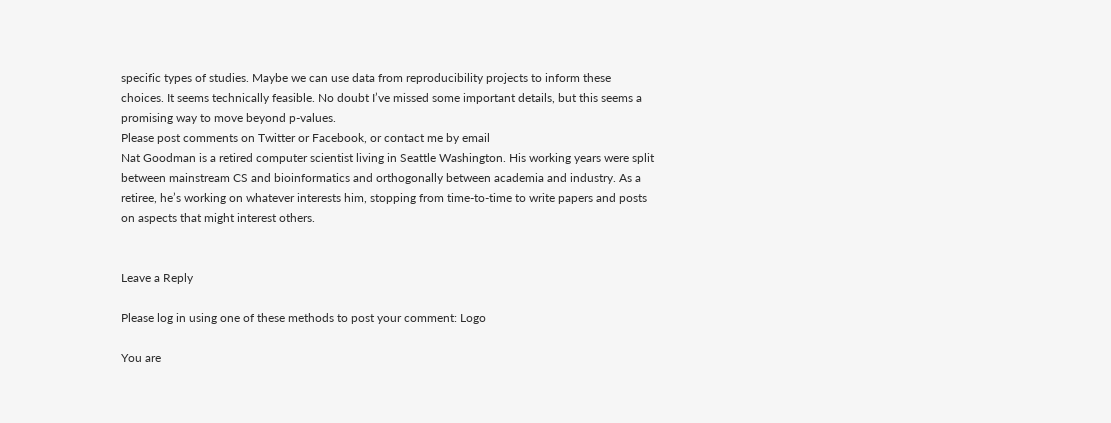specific types of studies. Maybe we can use data from reproducibility projects to inform these choices. It seems technically feasible. No doubt I’ve missed some important details, but this seems a promising way to move beyond p-values.
Please post comments on Twitter or Facebook, or contact me by email
Nat Goodman is a retired computer scientist living in Seattle Washington. His working years were split between mainstream CS and bioinformatics and orthogonally between academia and industry. As a retiree, he’s working on whatever interests him, stopping from time-to-time to write papers and posts on aspects that might interest others.


Leave a Reply

Please log in using one of these methods to post your comment: Logo

You are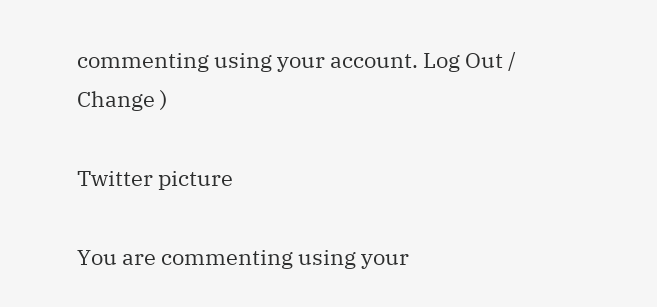commenting using your account. Log Out /  Change )

Twitter picture

You are commenting using your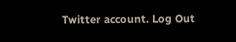Twitter account. Log Out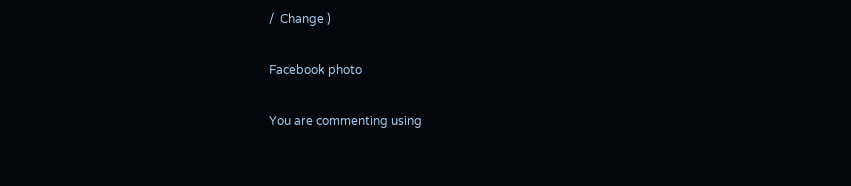/  Change )

Facebook photo

You are commenting using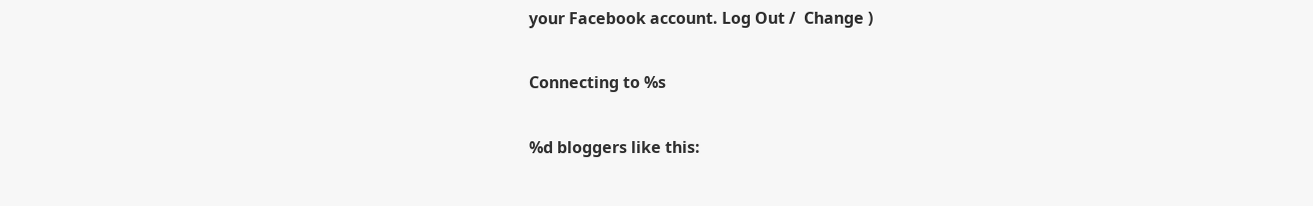your Facebook account. Log Out /  Change )

Connecting to %s

%d bloggers like this: